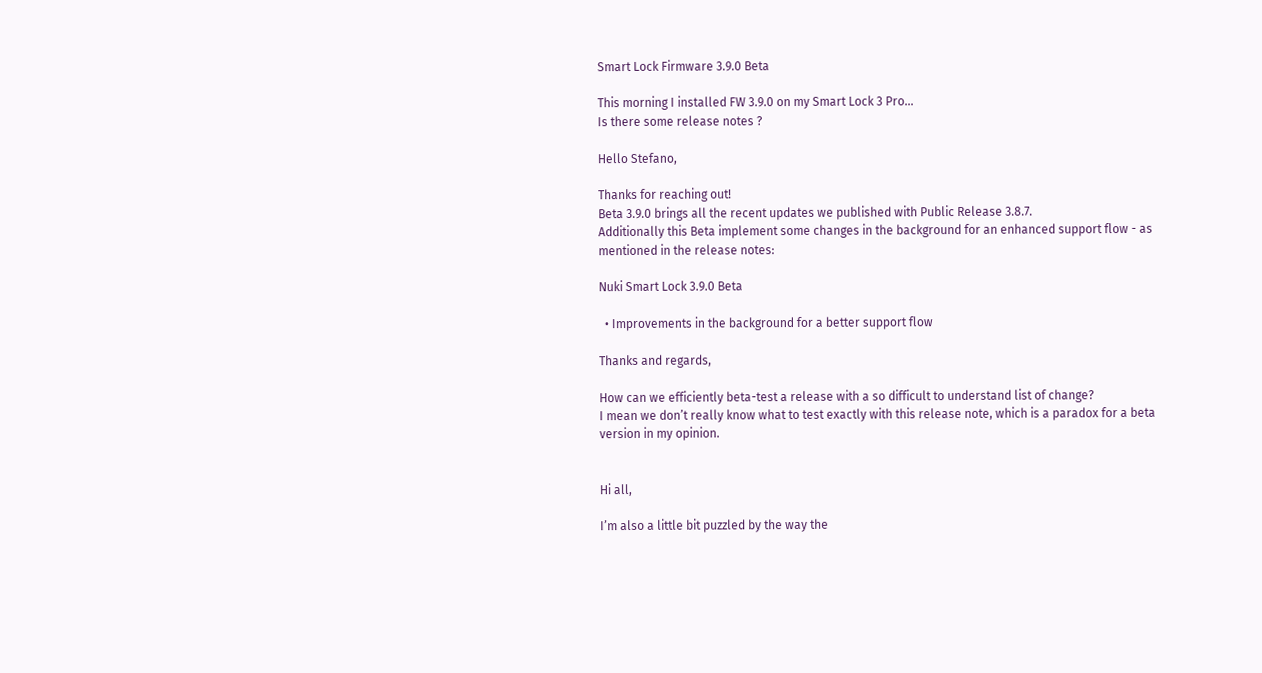Smart Lock Firmware 3.9.0 Beta

This morning I installed FW 3.9.0 on my Smart Lock 3 Pro…
Is there some release notes ?

Hello Stefano,

Thanks for reaching out!
Beta 3.9.0 brings all the recent updates we published with Public Release 3.8.7.
Additionally this Beta implement some changes in the background for an enhanced support flow - as mentioned in the release notes:

Nuki Smart Lock 3.9.0 Beta

  • Improvements in the background for a better support flow

Thanks and regards,

How can we efficiently beta-test a release with a so difficult to understand list of change?
I mean we don’t really know what to test exactly with this release note, which is a paradox for a beta version in my opinion.


Hi all,

I’m also a little bit puzzled by the way the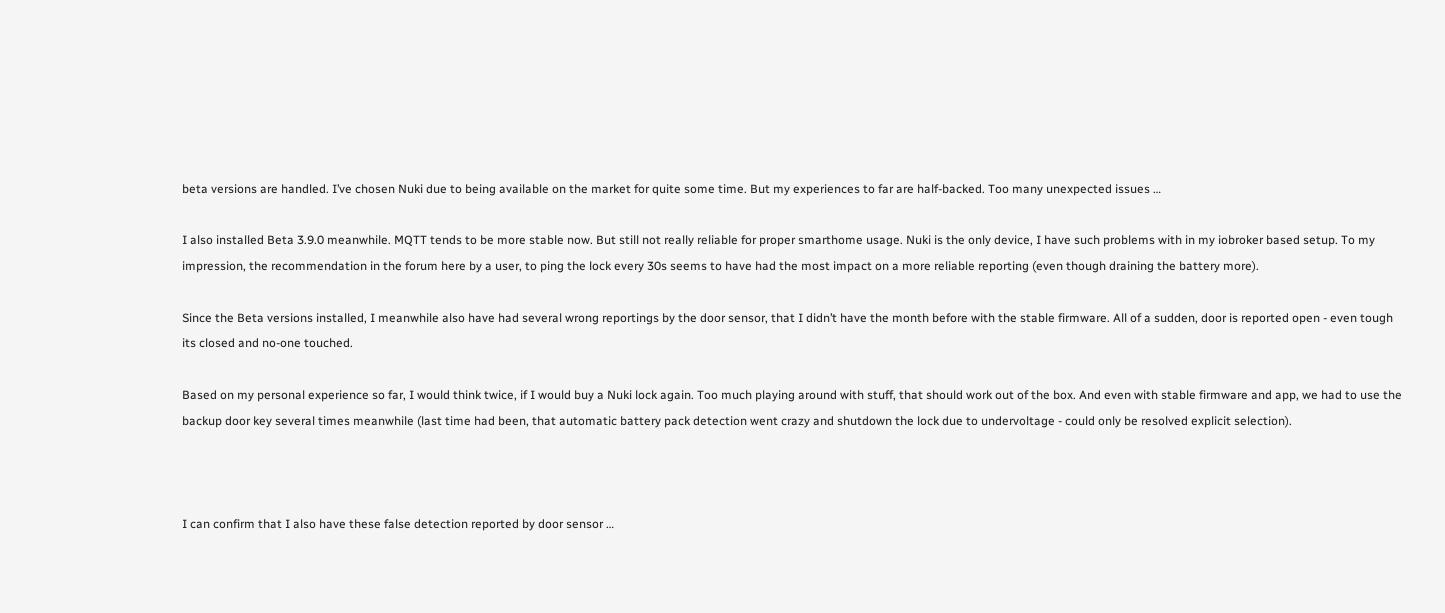beta versions are handled. I’ve chosen Nuki due to being available on the market for quite some time. But my experiences to far are half-backed. Too many unexpected issues …

I also installed Beta 3.9.0 meanwhile. MQTT tends to be more stable now. But still not really reliable for proper smarthome usage. Nuki is the only device, I have such problems with in my iobroker based setup. To my impression, the recommendation in the forum here by a user, to ping the lock every 30s seems to have had the most impact on a more reliable reporting (even though draining the battery more).

Since the Beta versions installed, I meanwhile also have had several wrong reportings by the door sensor, that I didn’t have the month before with the stable firmware. All of a sudden, door is reported open - even tough its closed and no-one touched.

Based on my personal experience so far, I would think twice, if I would buy a Nuki lock again. Too much playing around with stuff, that should work out of the box. And even with stable firmware and app, we had to use the backup door key several times meanwhile (last time had been, that automatic battery pack detection went crazy and shutdown the lock due to undervoltage - could only be resolved explicit selection).



I can confirm that I also have these false detection reported by door sensor …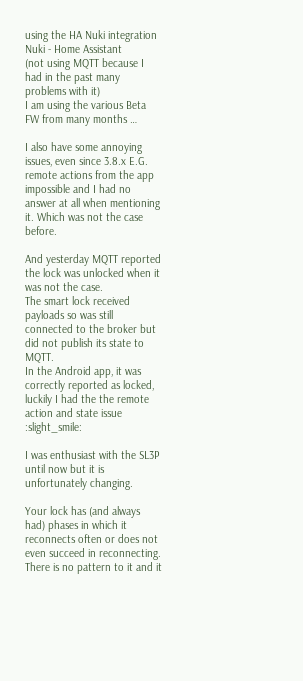using the HA Nuki integration Nuki - Home Assistant
(not using MQTT because I had in the past many problems with it)
I am using the various Beta FW from many months …

I also have some annoying issues, even since 3.8.x E.G. remote actions from the app impossible and I had no answer at all when mentioning it. Which was not the case before.

And yesterday MQTT reported the lock was unlocked when it was not the case.
The smart lock received payloads so was still connected to the broker but did not publish its state to MQTT.
In the Android app, it was correctly reported as locked, luckily I had the the remote action and state issue :slight_smile:

I was enthusiast with the SL3P until now but it is unfortunately changing.

Your lock has (and always had) phases in which it reconnects often or does not even succeed in reconnecting. There is no pattern to it and it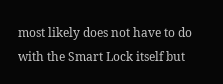most likely does not have to do with the Smart Lock itself but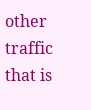other traffic that is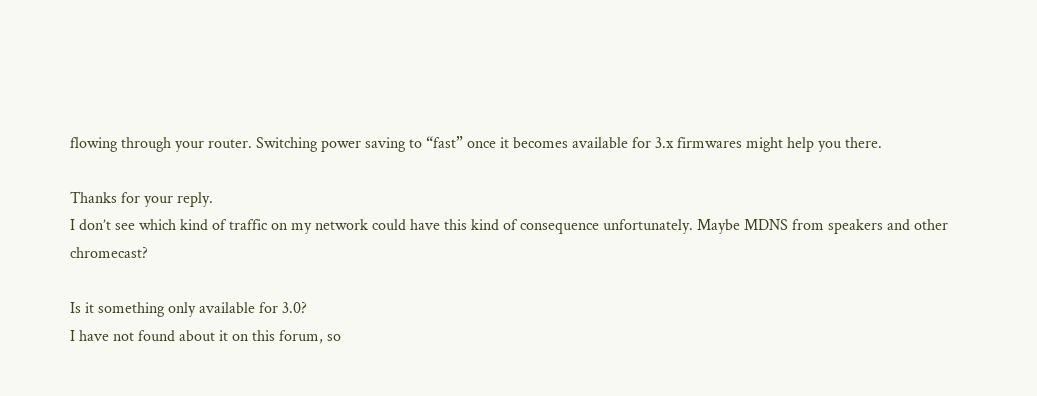flowing through your router. Switching power saving to “fast” once it becomes available for 3.x firmwares might help you there.

Thanks for your reply.
I don’t see which kind of traffic on my network could have this kind of consequence unfortunately. Maybe MDNS from speakers and other chromecast?

Is it something only available for 3.0?
I have not found about it on this forum, so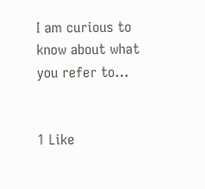I am curious to know about what you refer to…


1 Like